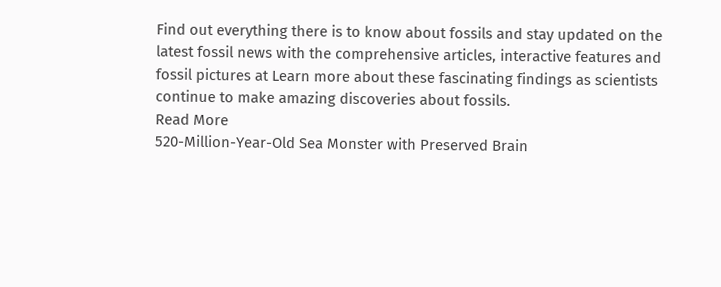Find out everything there is to know about fossils and stay updated on the latest fossil news with the comprehensive articles, interactive features and fossil pictures at Learn more about these fascinating findings as scientists continue to make amazing discoveries about fossils.
Read More
520-Million-Year-Old Sea Monster with Preserved Brain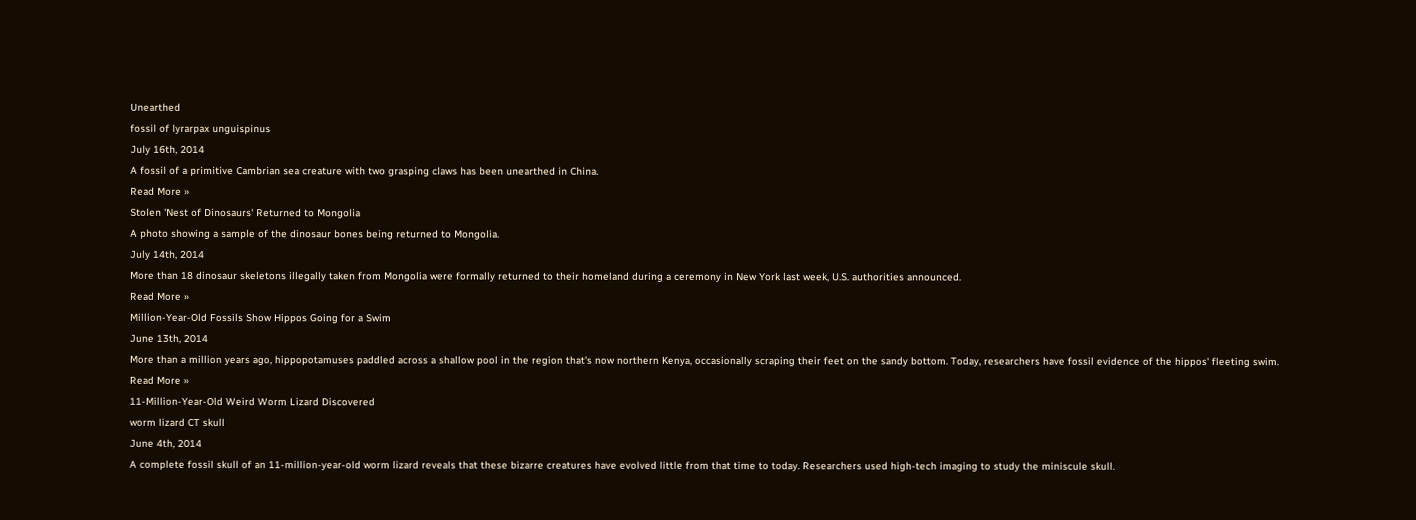Unearthed
fossil of lyrarpax unguispinus
July 16th, 2014
A fossil of a primitive Cambrian sea creature with two grasping claws has been unearthed in China.
Read More »
Stolen 'Nest of Dinosaurs' Returned to Mongolia
A photo showing a sample of the dinosaur bones being returned to Mongolia.
July 14th, 2014
More than 18 dinosaur skeletons illegally taken from Mongolia were formally returned to their homeland during a ceremony in New York last week, U.S. authorities announced.
Read More »
Million-Year-Old Fossils Show Hippos Going for a Swim
June 13th, 2014
More than a million years ago, hippopotamuses paddled across a shallow pool in the region that's now northern Kenya, occasionally scraping their feet on the sandy bottom. Today, researchers have fossil evidence of the hippos' fleeting swim.
Read More »
11-Million-Year-Old Weird Worm Lizard Discovered
worm lizard CT skull
June 4th, 2014
A complete fossil skull of an 11-million-year-old worm lizard reveals that these bizarre creatures have evolved little from that time to today. Researchers used high-tech imaging to study the miniscule skull.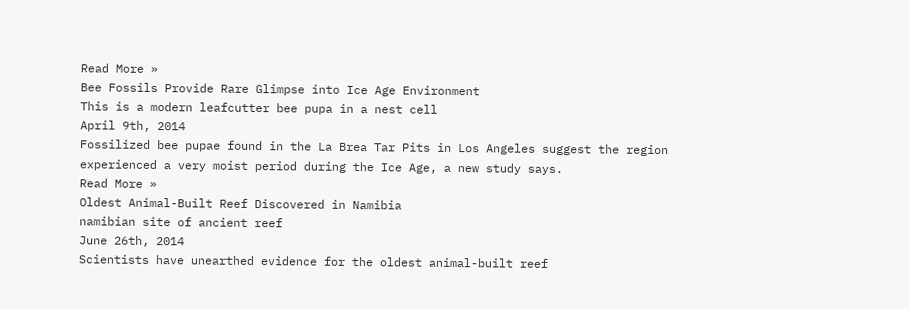Read More »
Bee Fossils Provide Rare Glimpse into Ice Age Environment
This is a modern leafcutter bee pupa in a nest cell
April 9th, 2014
Fossilized bee pupae found in the La Brea Tar Pits in Los Angeles suggest the region experienced a very moist period during the Ice Age, a new study says.
Read More »
Oldest Animal-Built Reef Discovered in Namibia
namibian site of ancient reef
June 26th, 2014
Scientists have unearthed evidence for the oldest animal-built reef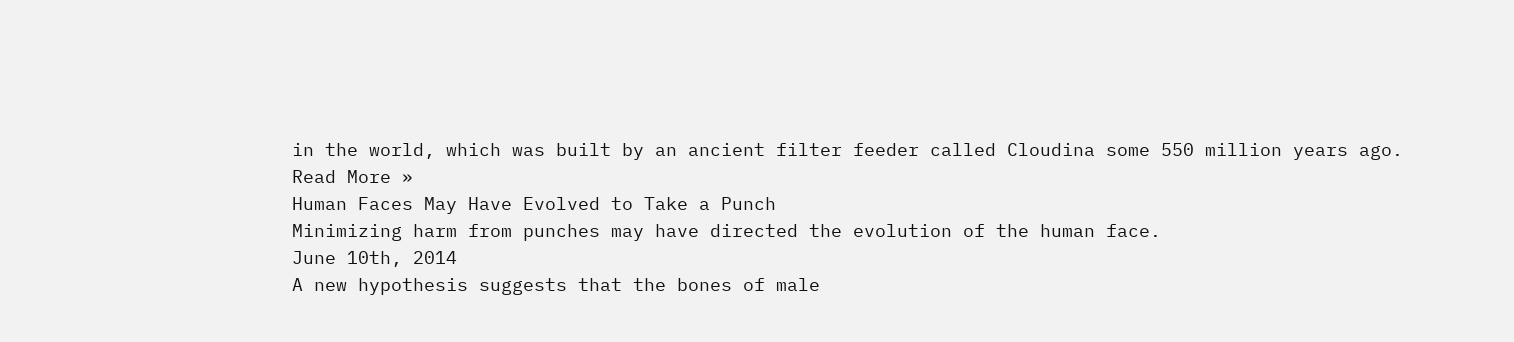in the world, which was built by an ancient filter feeder called Cloudina some 550 million years ago.
Read More »
Human Faces May Have Evolved to Take a Punch
Minimizing harm from punches may have directed the evolution of the human face.
June 10th, 2014
A new hypothesis suggests that the bones of male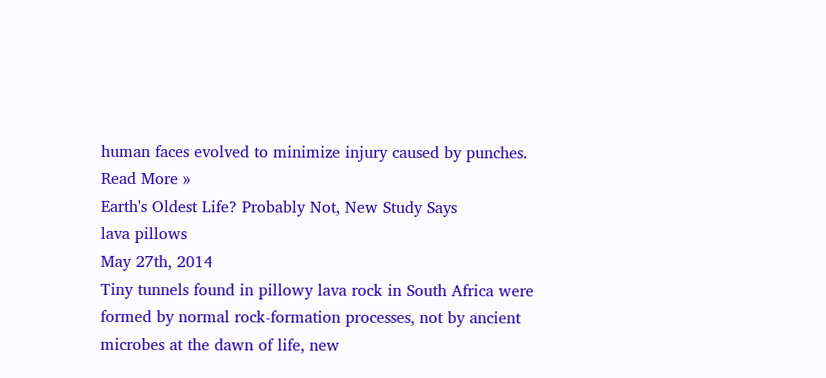human faces evolved to minimize injury caused by punches.
Read More »
Earth's Oldest Life? Probably Not, New Study Says
lava pillows
May 27th, 2014
Tiny tunnels found in pillowy lava rock in South Africa were formed by normal rock-formation processes, not by ancient microbes at the dawn of life, new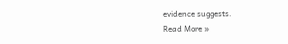evidence suggests.
Read More »